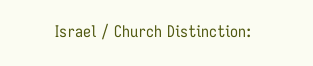Israel / Church Distinction: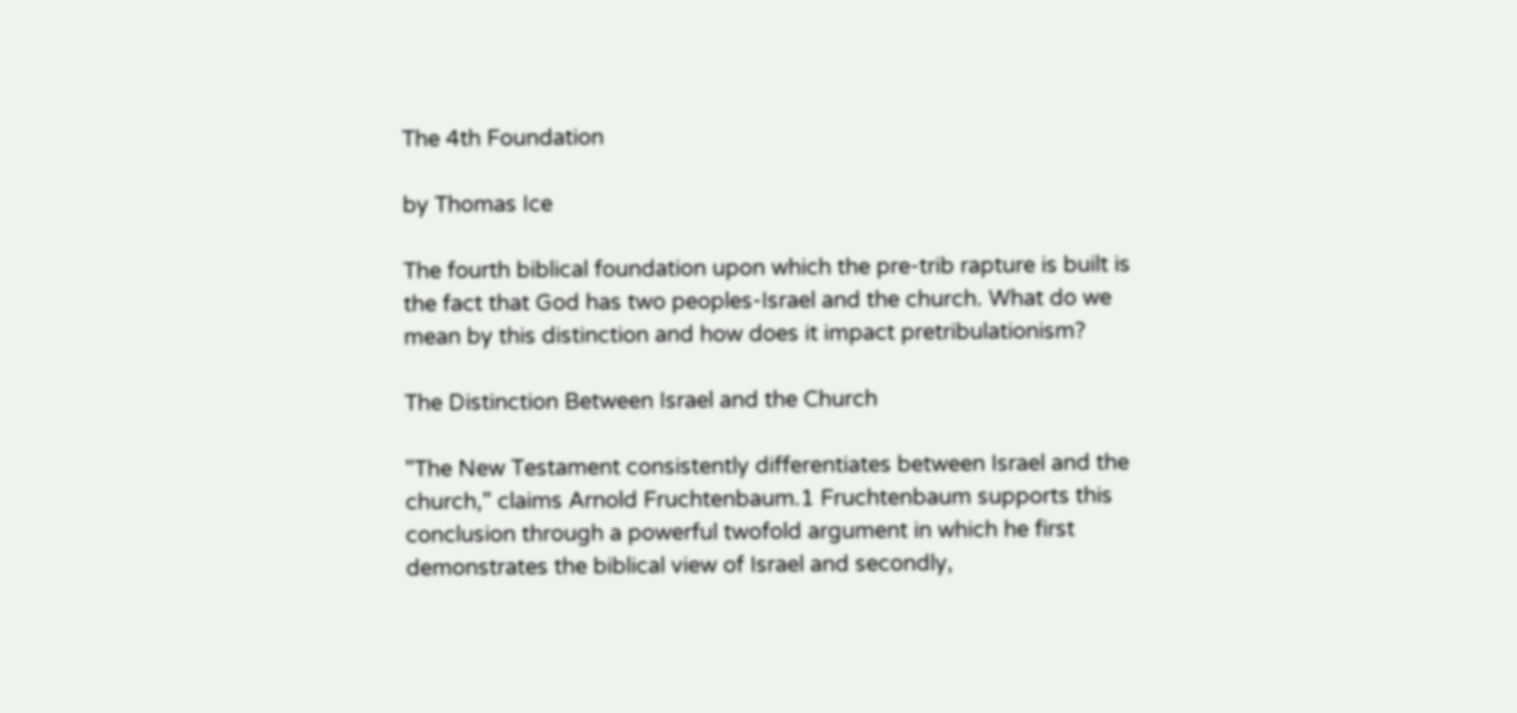The 4th Foundation

by Thomas Ice

The fourth biblical foundation upon which the pre-trib rapture is built is the fact that God has two peoples-Israel and the church. What do we mean by this distinction and how does it impact pretribulationism?

The Distinction Between Israel and the Church

"The New Testament consistently differentiates between Israel and the church," claims Arnold Fruchtenbaum.1 Fruchtenbaum supports this conclusion through a powerful twofold argument in which he first demonstrates the biblical view of Israel and secondly,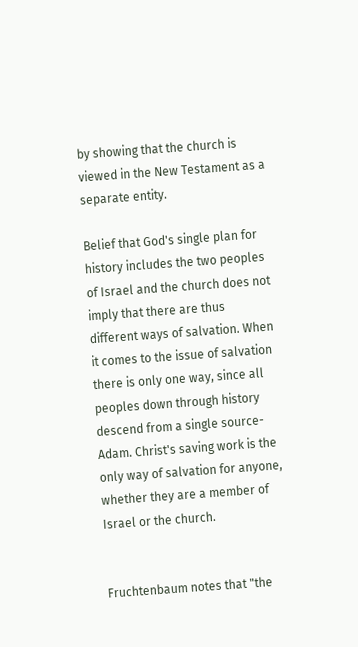by showing that the church is viewed in the New Testament as a separate entity.

Belief that God's single plan for history includes the two peoples of Israel and the church does not imply that there are thus different ways of salvation. When it comes to the issue of salvation there is only one way, since all peoples down through history descend from a single source-Adam. Christ's saving work is the only way of salvation for anyone, whether they are a member of Israel or the church.


Fruchtenbaum notes that "the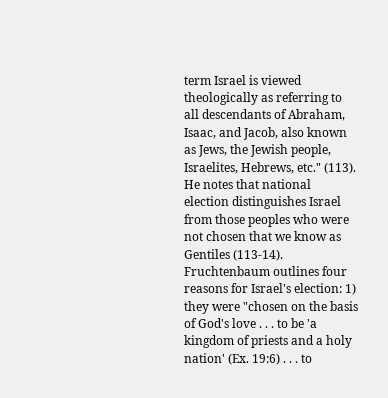term Israel is viewed theologically as referring to all descendants of Abraham, Isaac, and Jacob, also known as Jews, the Jewish people, Israelites, Hebrews, etc." (113). He notes that national election distinguishes Israel from those peoples who were not chosen that we know as Gentiles (113-14). Fruchtenbaum outlines four reasons for Israel's election: 1) they were "chosen on the basis of God's love . . . to be 'a kingdom of priests and a holy nation' (Ex. 19:6) . . . to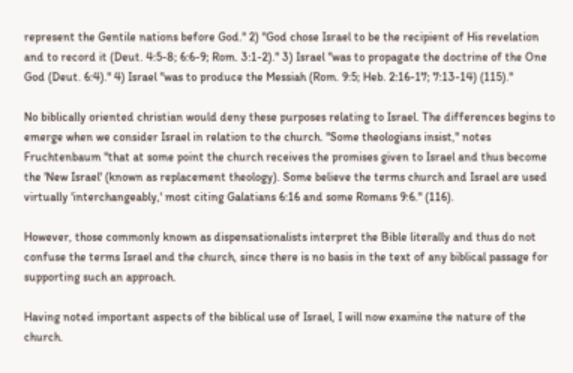represent the Gentile nations before God." 2) "God chose Israel to be the recipient of His revelation and to record it (Deut. 4:5-8; 6:6-9; Rom. 3:1-2)." 3) Israel "was to propagate the doctrine of the One God (Deut. 6:4)." 4) Israel "was to produce the Messiah (Rom. 9:5; Heb. 2:16-17; 7:13-14) (115)."

No biblically oriented christian would deny these purposes relating to Israel. The differences begins to emerge when we consider Israel in relation to the church. "Some theologians insist," notes Fruchtenbaum "that at some point the church receives the promises given to Israel and thus become the 'New Israel' (known as replacement theology). Some believe the terms church and Israel are used virtually 'interchangeably,' most citing Galatians 6:16 and some Romans 9:6." (116).

However, those commonly known as dispensationalists interpret the Bible literally and thus do not confuse the terms Israel and the church, since there is no basis in the text of any biblical passage for supporting such an approach.

Having noted important aspects of the biblical use of Israel, I will now examine the nature of the church.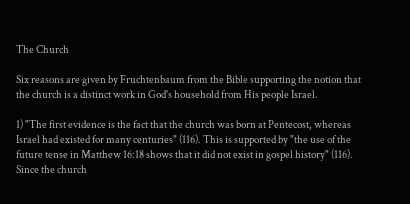The Church

Six reasons are given by Fruchtenbaum from the Bible supporting the notion that the church is a distinct work in God's household from His people Israel.

1) "The first evidence is the fact that the church was born at Pentecost, whereas Israel had existed for many centuries" (116). This is supported by "the use of the future tense in Matthew 16:18 shows that it did not exist in gospel history" (116). Since the church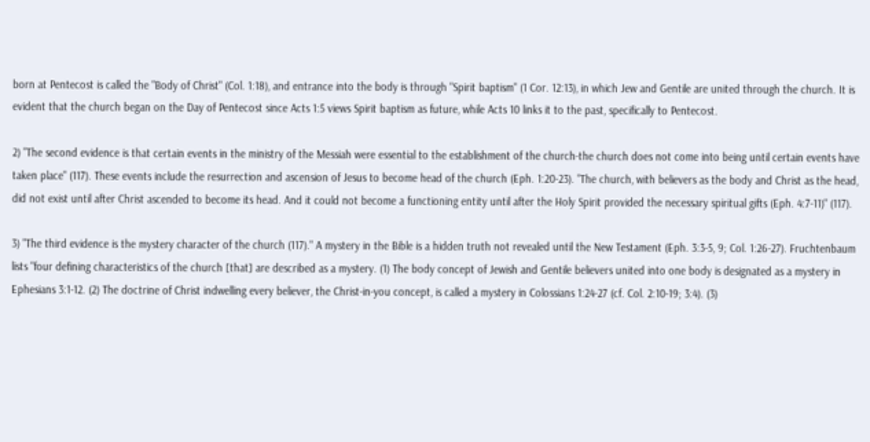born at Pentecost is called the "Body of Christ" (Col. 1:18), and entrance into the body is through "Spirit baptism" (1 Cor. 12:13), in which Jew and Gentile are united through the church. It is evident that the church began on the Day of Pentecost since Acts 1:5 views Spirit baptism as future, while Acts 10 links it to the past, specifically to Pentecost.

2) "The second evidence is that certain events in the ministry of the Messiah were essential to the establishment of the church-the church does not come into being until certain events have taken place" (117). These events include the resurrection and ascension of Jesus to become head of the church (Eph. 1:20-23). "The church, with believers as the body and Christ as the head, did not exist until after Christ ascended to become its head. And it could not become a functioning entity until after the Holy Spirit provided the necessary spiritual gifts (Eph. 4:7-11)" (117).

3) "The third evidence is the mystery character of the church (117)." A mystery in the Bible is a hidden truth not revealed until the New Testament (Eph. 3:3-5, 9; Col. 1:26-27). Fruchtenbaum lists "four defining characteristics of the church [that] are described as a mystery. (1) The body concept of Jewish and Gentile believers united into one body is designated as a mystery in Ephesians 3:1-12. (2) The doctrine of Christ indwelling every believer, the Christ-in-you concept, is called a mystery in Colossians 1:24-27 (cf. Col. 2:10-19; 3:4). (3)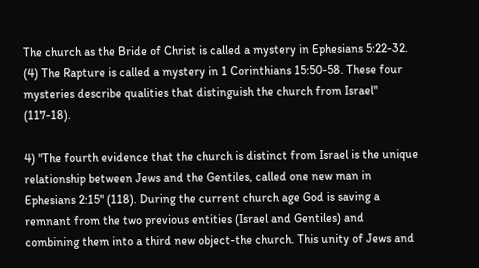The church as the Bride of Christ is called a mystery in Ephesians 5:22-32. (4) The Rapture is called a mystery in 1 Corinthians 15:50-58. These four mysteries describe qualities that distinguish the church from Israel" (117-18).

4) "The fourth evidence that the church is distinct from Israel is the unique relationship between Jews and the Gentiles, called one new man in Ephesians 2:15" (118). During the current church age God is saving a remnant from the two previous entities (Israel and Gentiles) and combining them into a third new object-the church. This unity of Jews and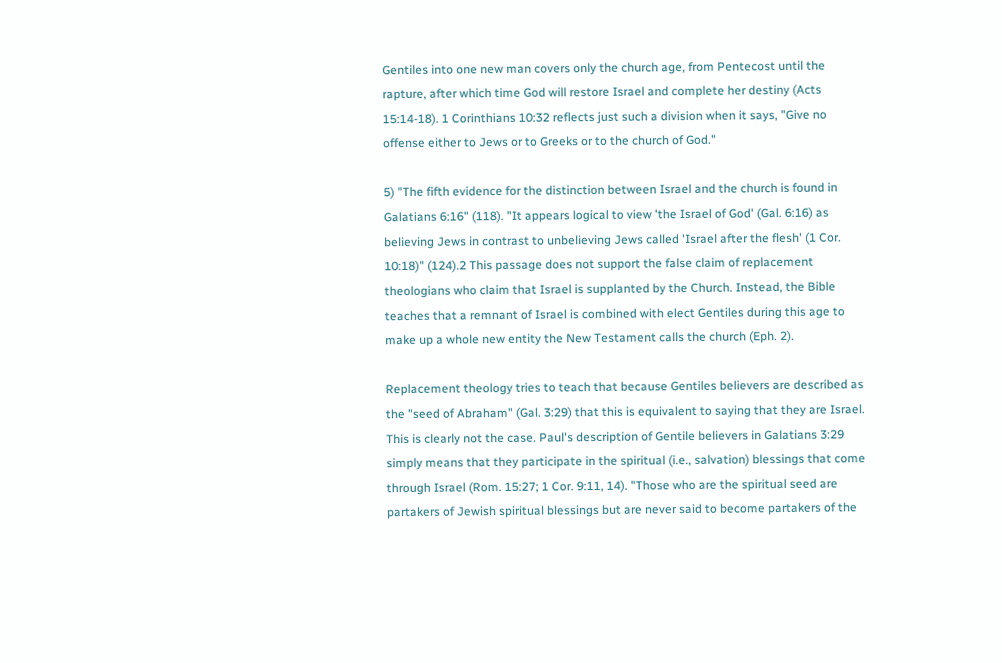Gentiles into one new man covers only the church age, from Pentecost until the rapture, after which time God will restore Israel and complete her destiny (Acts 15:14-18). 1 Corinthians 10:32 reflects just such a division when it says, "Give no offense either to Jews or to Greeks or to the church of God."

5) "The fifth evidence for the distinction between Israel and the church is found in Galatians 6:16" (118). "It appears logical to view 'the Israel of God' (Gal. 6:16) as believing Jews in contrast to unbelieving Jews called 'Israel after the flesh' (1 Cor. 10:18)" (124).2 This passage does not support the false claim of replacement theologians who claim that Israel is supplanted by the Church. Instead, the Bible teaches that a remnant of Israel is combined with elect Gentiles during this age to make up a whole new entity the New Testament calls the church (Eph. 2).

Replacement theology tries to teach that because Gentiles believers are described as the "seed of Abraham" (Gal. 3:29) that this is equivalent to saying that they are Israel. This is clearly not the case. Paul's description of Gentile believers in Galatians 3:29 simply means that they participate in the spiritual (i.e., salvation) blessings that come through Israel (Rom. 15:27; 1 Cor. 9:11, 14). "Those who are the spiritual seed are partakers of Jewish spiritual blessings but are never said to become partakers of the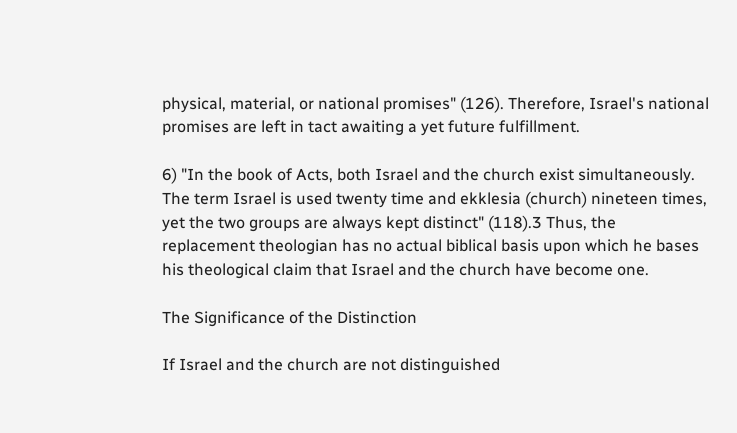physical, material, or national promises" (126). Therefore, Israel's national promises are left in tact awaiting a yet future fulfillment.

6) "In the book of Acts, both Israel and the church exist simultaneously. The term Israel is used twenty time and ekklesia (church) nineteen times, yet the two groups are always kept distinct" (118).3 Thus, the replacement theologian has no actual biblical basis upon which he bases his theological claim that Israel and the church have become one.

The Significance of the Distinction

If Israel and the church are not distinguished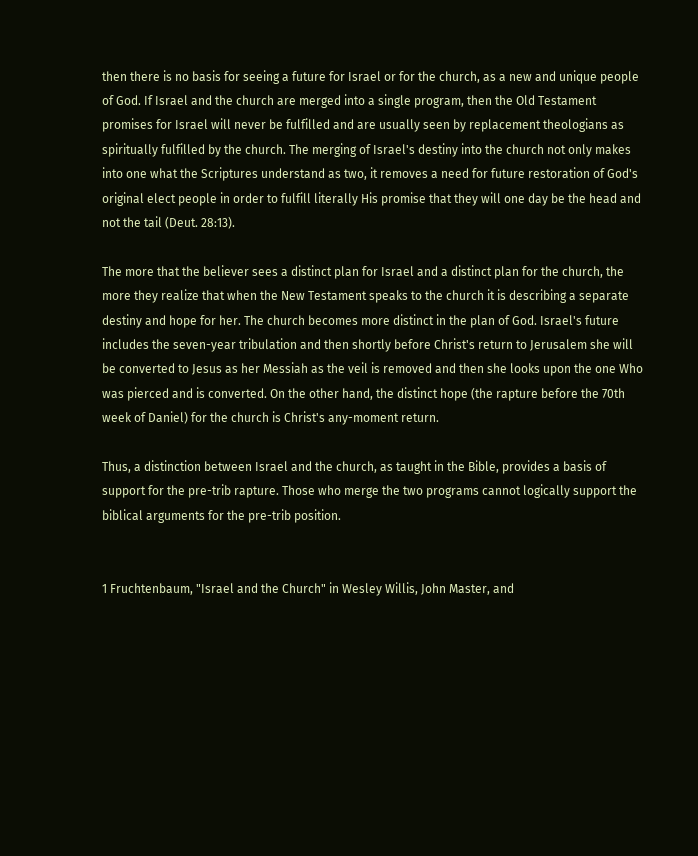then there is no basis for seeing a future for Israel or for the church, as a new and unique people of God. If Israel and the church are merged into a single program, then the Old Testament promises for Israel will never be fulfilled and are usually seen by replacement theologians as spiritually fulfilled by the church. The merging of Israel's destiny into the church not only makes into one what the Scriptures understand as two, it removes a need for future restoration of God's original elect people in order to fulfill literally His promise that they will one day be the head and not the tail (Deut. 28:13).

The more that the believer sees a distinct plan for Israel and a distinct plan for the church, the more they realize that when the New Testament speaks to the church it is describing a separate destiny and hope for her. The church becomes more distinct in the plan of God. Israel's future includes the seven-year tribulation and then shortly before Christ's return to Jerusalem she will be converted to Jesus as her Messiah as the veil is removed and then she looks upon the one Who was pierced and is converted. On the other hand, the distinct hope (the rapture before the 70th week of Daniel) for the church is Christ's any-moment return.

Thus, a distinction between Israel and the church, as taught in the Bible, provides a basis of support for the pre-trib rapture. Those who merge the two programs cannot logically support the biblical arguments for the pre-trib position.


1 Fruchtenbaum, "Israel and the Church" in Wesley Willis, John Master, and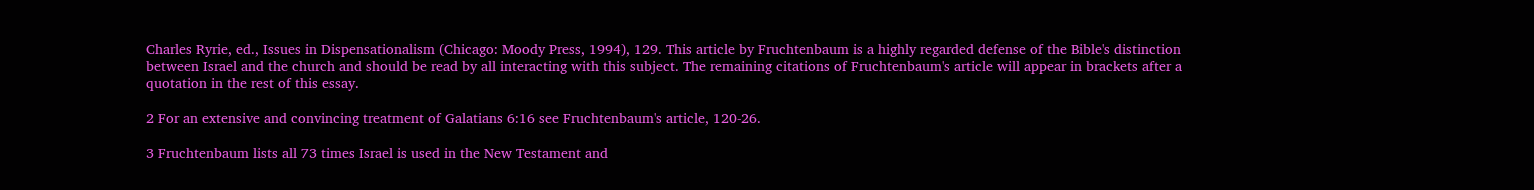Charles Ryrie, ed., Issues in Dispensationalism (Chicago: Moody Press, 1994), 129. This article by Fruchtenbaum is a highly regarded defense of the Bible's distinction between Israel and the church and should be read by all interacting with this subject. The remaining citations of Fruchtenbaum's article will appear in brackets after a quotation in the rest of this essay.

2 For an extensive and convincing treatment of Galatians 6:16 see Fruchtenbaum's article, 120-26.

3 Fruchtenbaum lists all 73 times Israel is used in the New Testament and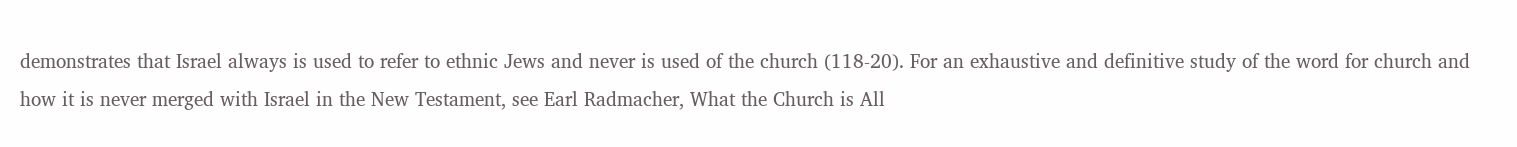demonstrates that Israel always is used to refer to ethnic Jews and never is used of the church (118-20). For an exhaustive and definitive study of the word for church and how it is never merged with Israel in the New Testament, see Earl Radmacher, What the Church is All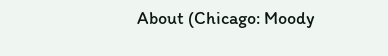About (Chicago: Moody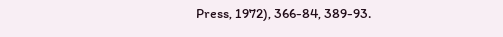Press, 1972), 366-84, 389-93.